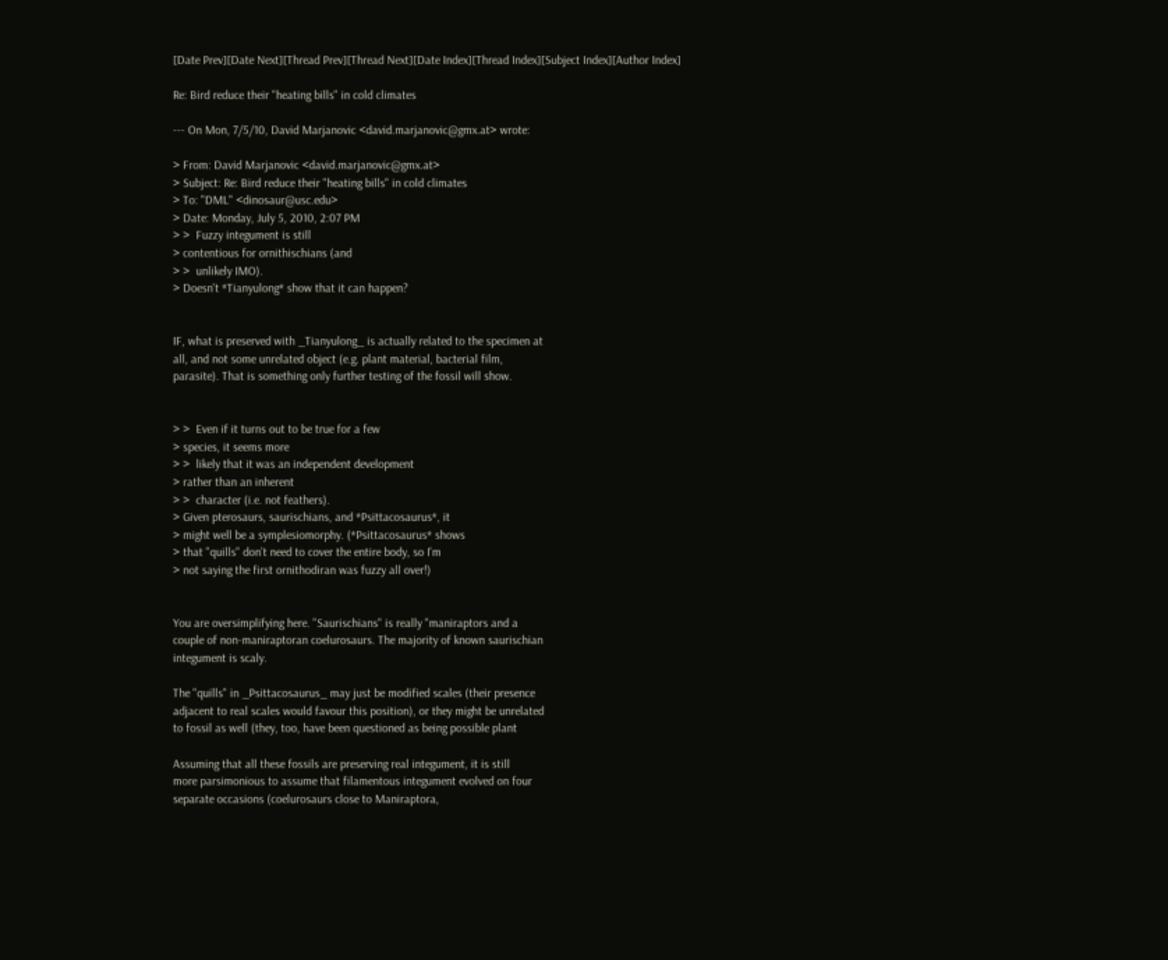[Date Prev][Date Next][Thread Prev][Thread Next][Date Index][Thread Index][Subject Index][Author Index]

Re: Bird reduce their "heating bills" in cold climates

--- On Mon, 7/5/10, David Marjanovic <david.marjanovic@gmx.at> wrote:

> From: David Marjanovic <david.marjanovic@gmx.at>
> Subject: Re: Bird reduce their "heating bills" in cold climates
> To: "DML" <dinosaur@usc.edu>
> Date: Monday, July 5, 2010, 2:07 PM
> >  Fuzzy integument is still
> contentious for ornithischians (and
> >  unlikely IMO).
> Doesn't *Tianyulong* show that it can happen?


IF, what is preserved with _Tianyulong_ is actually related to the specimen at
all, and not some unrelated object (e.g. plant material, bacterial film,
parasite). That is something only further testing of the fossil will show.


> >  Even if it turns out to be true for a few
> species, it seems more
> >  likely that it was an independent development
> rather than an inherent
> >  character (i.e. not feathers).
> Given pterosaurs, saurischians, and *Psittacosaurus*, it
> might well be a symplesiomorphy. (*Psittacosaurus* shows
> that "quills" don't need to cover the entire body, so I'm
> not saying the first ornithodiran was fuzzy all over!)


You are oversimplifying here. "Saurischians" is really "maniraptors and a
couple of non-maniraptoran coelurosaurs. The majority of known saurischian
integument is scaly.

The "quills" in _Psittacosaurus_ may just be modified scales (their presence
adjacent to real scales would favour this position), or they might be unrelated
to fossil as well (they, too, have been questioned as being possible plant

Assuming that all these fossils are preserving real integument, it is still
more parsimonious to assume that filamentous integument evolved on four
separate occasions (coelurosaurs close to Maniraptora,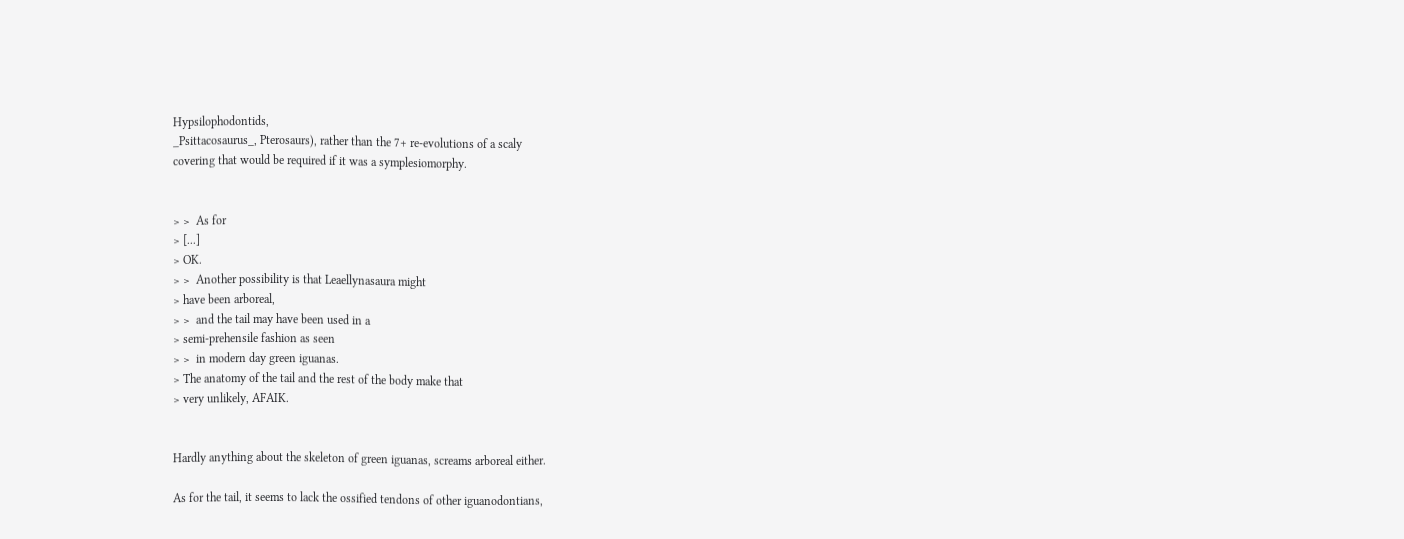Hypsilophodontids,
_Psittacosaurus_, Pterosaurs), rather than the 7+ re-evolutions of a scaly
covering that would be required if it was a symplesiomorphy.


> >  As for
> [...]
> OK.
> >  Another possibility is that Leaellynasaura might
> have been arboreal,
> >  and the tail may have been used in a
> semi-prehensile fashion as seen
> >  in modern day green iguanas.
> The anatomy of the tail and the rest of the body make that
> very unlikely, AFAIK.


Hardly anything about the skeleton of green iguanas, screams arboreal either.

As for the tail, it seems to lack the ossified tendons of other iguanodontians,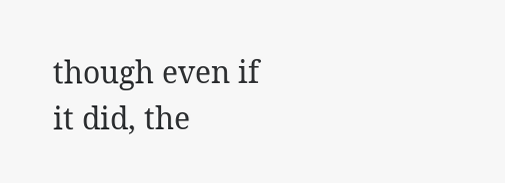though even if it did, the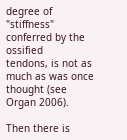degree of "stiffness" conferred by the ossified
tendons, is not as much as was once thought (see Organ 2006).

Then there is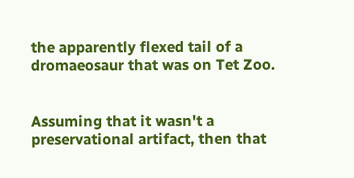the apparently flexed tail of a dromaeosaur that was on Tet Zoo.


Assuming that it wasn't a preservational artifact, then that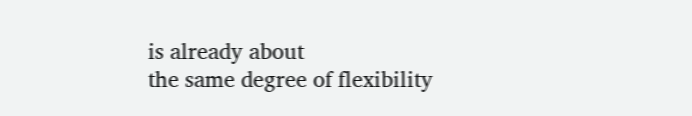is already about
the same degree of flexibility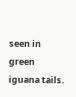seen in green iguana tails.